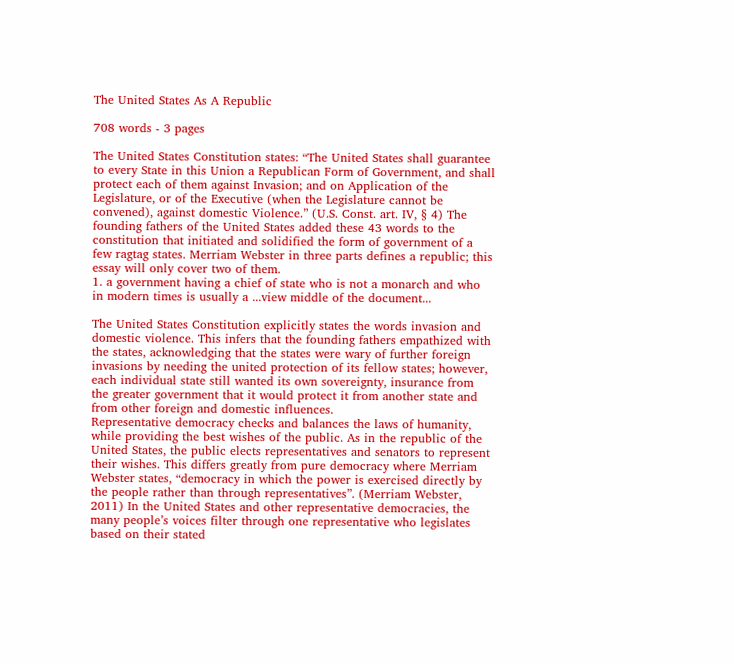The United States As A Republic

708 words - 3 pages

The United States Constitution states: “The United States shall guarantee to every State in this Union a Republican Form of Government, and shall protect each of them against Invasion; and on Application of the Legislature, or of the Executive (when the Legislature cannot be convened), against domestic Violence.” (U.S. Const. art. IV, § 4) The founding fathers of the United States added these 43 words to the constitution that initiated and solidified the form of government of a few ragtag states. Merriam Webster in three parts defines a republic; this essay will only cover two of them.
1. a government having a chief of state who is not a monarch and who in modern times is usually a ...view middle of the document...

The United States Constitution explicitly states the words invasion and domestic violence. This infers that the founding fathers empathized with the states, acknowledging that the states were wary of further foreign invasions by needing the united protection of its fellow states; however, each individual state still wanted its own sovereignty, insurance from the greater government that it would protect it from another state and from other foreign and domestic influences.
Representative democracy checks and balances the laws of humanity, while providing the best wishes of the public. As in the republic of the United States, the public elects representatives and senators to represent their wishes. This differs greatly from pure democracy where Merriam Webster states, “democracy in which the power is exercised directly by the people rather than through representatives”. (Merriam Webster, 2011) In the United States and other representative democracies, the many people’s voices filter through one representative who legislates based on their stated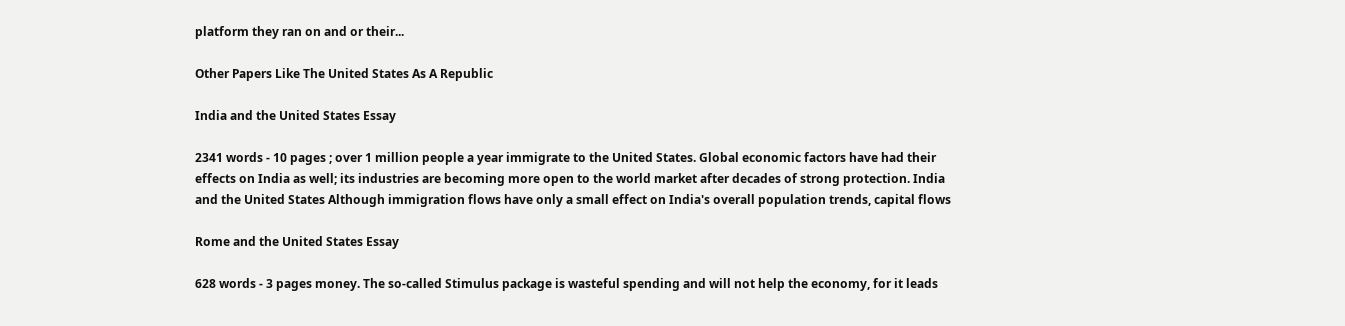platform they ran on and or their...

Other Papers Like The United States As A Republic

India and the United States Essay

2341 words - 10 pages ; over 1 million people a year immigrate to the United States. Global economic factors have had their effects on India as well; its industries are becoming more open to the world market after decades of strong protection. India and the United States Although immigration flows have only a small effect on India's overall population trends, capital flows

Rome and the United States Essay

628 words - 3 pages money. The so-called Stimulus package is wasteful spending and will not help the economy, for it leads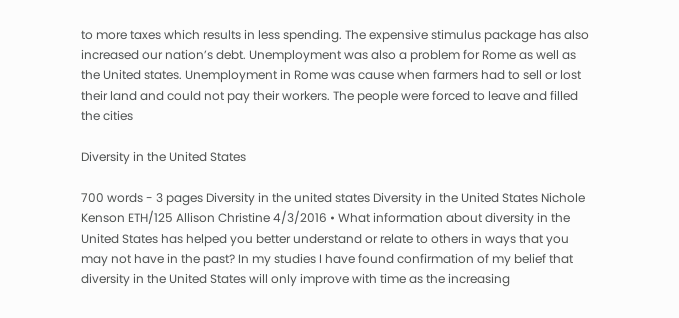to more taxes which results in less spending. The expensive stimulus package has also increased our nation’s debt. Unemployment was also a problem for Rome as well as the United states. Unemployment in Rome was cause when farmers had to sell or lost their land and could not pay their workers. The people were forced to leave and filled the cities

Diversity in the United States

700 words - 3 pages Diversity in the united states Diversity in the United States Nichole Kenson ETH/125 Allison Christine 4/3/2016 • What information about diversity in the United States has helped you better understand or relate to others in ways that you may not have in the past? In my studies I have found confirmation of my belief that diversity in the United States will only improve with time as the increasing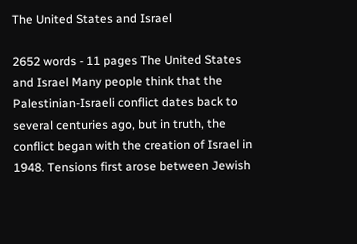The United States and Israel

2652 words - 11 pages The United States and Israel Many people think that the Palestinian-Israeli conflict dates back to several centuries ago, but in truth, the conflict began with the creation of Israel in 1948. Tensions first arose between Jewish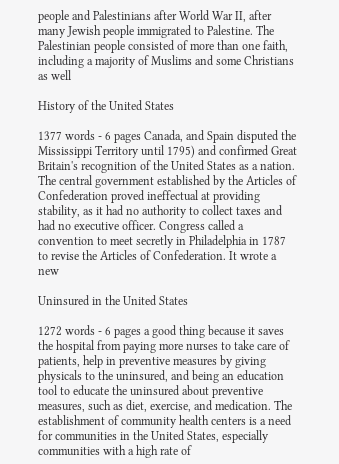people and Palestinians after World War II, after many Jewish people immigrated to Palestine. The Palestinian people consisted of more than one faith, including a majority of Muslims and some Christians as well

History of the United States

1377 words - 6 pages Canada, and Spain disputed the Mississippi Territory until 1795) and confirmed Great Britain's recognition of the United States as a nation. The central government established by the Articles of Confederation proved ineffectual at providing stability, as it had no authority to collect taxes and had no executive officer. Congress called a convention to meet secretly in Philadelphia in 1787 to revise the Articles of Confederation. It wrote a new

Uninsured in the United States

1272 words - 6 pages a good thing because it saves the hospital from paying more nurses to take care of patients, help in preventive measures by giving physicals to the uninsured, and being an education tool to educate the uninsured about preventive measures, such as diet, exercise, and medication. The establishment of community health centers is a need for communities in the United States, especially communities with a high rate of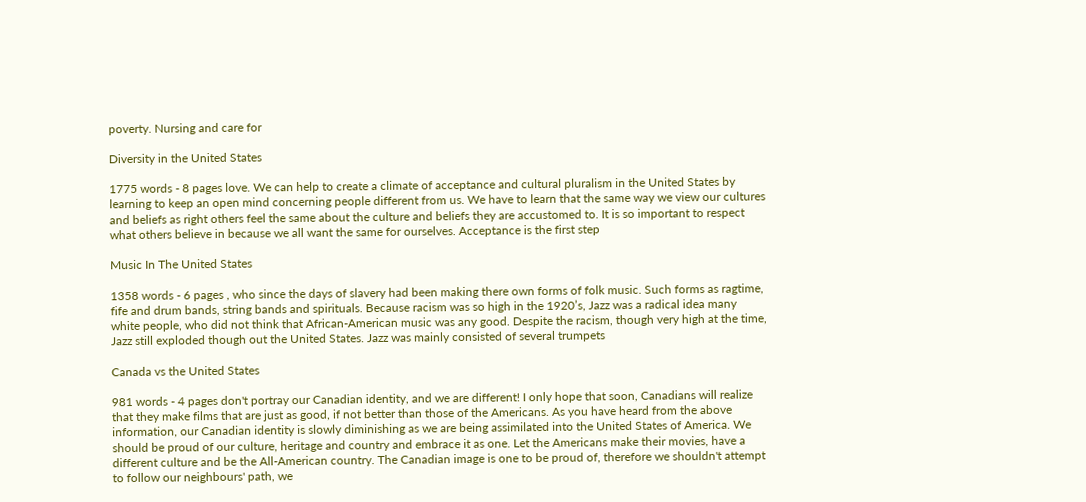poverty. Nursing and care for

Diversity in the United States

1775 words - 8 pages love. We can help to create a climate of acceptance and cultural pluralism in the United States by learning to keep an open mind concerning people different from us. We have to learn that the same way we view our cultures and beliefs as right others feel the same about the culture and beliefs they are accustomed to. It is so important to respect what others believe in because we all want the same for ourselves. Acceptance is the first step

Music In The United States

1358 words - 6 pages , who since the days of slavery had been making there own forms of folk music. Such forms as ragtime, fife and drum bands, string bands and spirituals. Because racism was so high in the 1920’s, Jazz was a radical idea many white people, who did not think that African-American music was any good. Despite the racism, though very high at the time, Jazz still exploded though out the United States. Jazz was mainly consisted of several trumpets

Canada vs the United States

981 words - 4 pages don't portray our Canadian identity, and we are different! I only hope that soon, Canadians will realize that they make films that are just as good, if not better than those of the Americans. As you have heard from the above information, our Canadian identity is slowly diminishing as we are being assimilated into the United States of America. We should be proud of our culture, heritage and country and embrace it as one. Let the Americans make their movies, have a different culture and be the All-American country. The Canadian image is one to be proud of, therefore we shouldn't attempt to follow our neighbours' path, we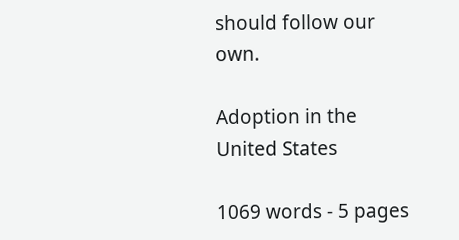should follow our own.

Adoption in the United States

1069 words - 5 pages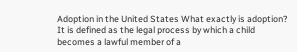Adoption in the United States What exactly is adoption? It is defined as the legal process by which a child becomes a lawful member of a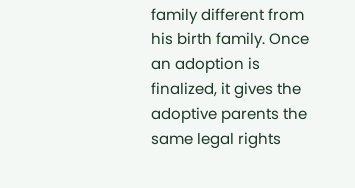family different from his birth family. Once an adoption is finalized, it gives the adoptive parents the same legal rights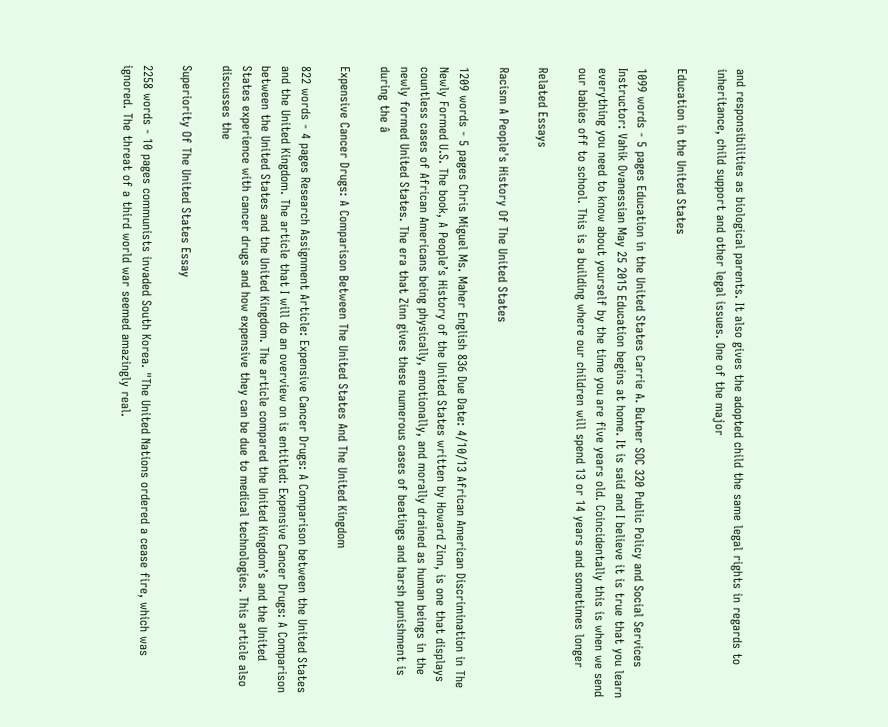and responsibilities as biological parents. It also gives the adopted child the same legal rights in regards to inheritance, child support and other legal issues. One of the major

Education in the United States

1099 words - 5 pages Education in the United States Carrie A. Butner SOC 320 Public Policy and Social Services Instructor: Vahik Ovanessian May 25 2015 Education begins at home. It is said and I believe it is true that you learn everything you need to know about yourself by the time you are five years old. Coincidentally this is when we send our babies off to school. This is a building where our children will spend 13 or 14 years and sometimes longer

Related Essays

Racism A People's History Of The United States

1209 words - 5 pages Chris Miguel Ms. Maher English 836 Due Date: 4/10/13 African American Discrimination in The Newly Formed U.S. The book, A People’s History of the United States written by Howard Zinn, is one that displays countless cases of African Americans being physically, emotionally, and morally drained as human beings in the newly formed United States. The era that Zinn gives these numerous cases of beatings and harsh punishment is during the â

Expensive Cancer Drugs: A Comparison Between The United States And The United Kingdom

822 words - 4 pages Research Assignment Article: Expensive Cancer Drugs: A Comparison between the United States and the United Kingdom. The article that I will do an overview on is entitled: Expensive Cancer Drugs: A Comparison between the United States and the United Kingdom. The article compared the United Kingdom’s and the United States experience with cancer drugs and how expensive they can be due to medical technologies. This article also discusses the

Superiority Of The United States Essay

2258 words - 10 pages communists invaded South Korea. "The United Nations ordered a cease fire, which was ignored. The threat of a third world war seemed amazingly real.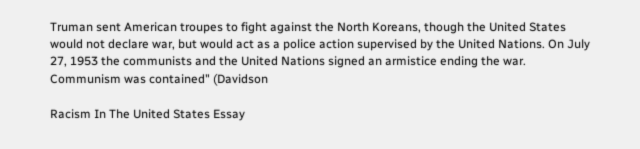Truman sent American troupes to fight against the North Koreans, though the United States would not declare war, but would act as a police action supervised by the United Nations. On July 27, 1953 the communists and the United Nations signed an armistice ending the war. Communism was contained" (Davidson

Racism In The United States Essay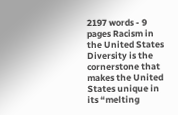2197 words - 9 pages Racism in the United States Diversity is the cornerstone that makes the United States unique in its “melting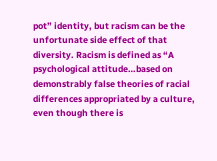pot” identity, but racism can be the unfortunate side effect of that diversity. Racism is defined as “A psychological attitude…based on demonstrably false theories of racial differences appropriated by a culture, even though there is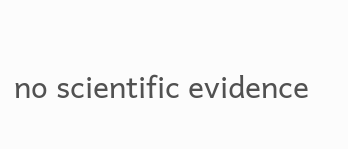no scientific evidence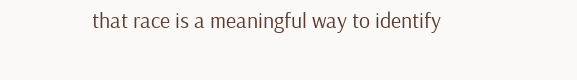that race is a meaningful way to identify